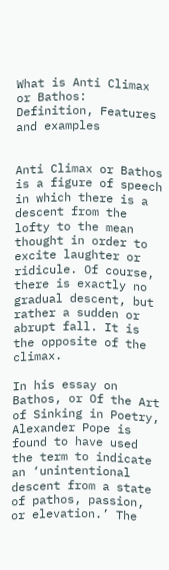What is Anti Climax or Bathos: Definition, Features and examples


Anti Climax or Bathos is a figure of speech in which there is a descent from the lofty to the mean thought in order to excite laughter or ridicule. Of course, there is exactly no gradual descent, but rather a sudden or abrupt fall. It is the opposite of the climax.

In his essay on Bathos, or Of the Art of Sinking in Poetry, Alexander Pope is found to have used the term to indicate an ‘unintentional descent from a state of pathos, passion, or elevation.’ The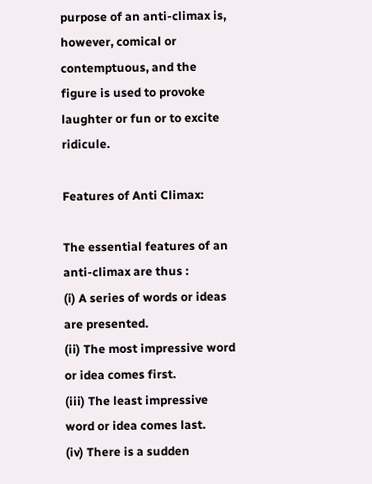purpose of an anti-climax is, however, comical or contemptuous, and the figure is used to provoke laughter or fun or to excite ridicule.

Features of Anti Climax:

The essential features of an anti-climax are thus :
(i) A series of words or ideas are presented.
(ii) The most impressive word or idea comes first.
(iii) The least impressive word or idea comes last.
(iv) There is a sudden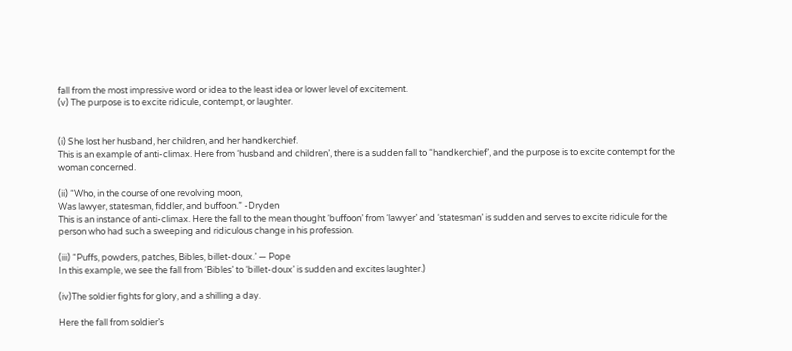fall from the most impressive word or idea to the least idea or lower level of excitement.
(v) The purpose is to excite ridicule, contempt, or laughter.


(i) She lost her husband, her children, and her handkerchief.
This is an example of anti-climax. Here from ‘husband and children’, there is a sudden fall to “handkerchief’, and the purpose is to excite contempt for the woman concerned.

(ii) “Who, in the course of one revolving moon,
Was lawyer, statesman, fiddler, and buffoon.” -Dryden
This is an instance of anti-climax. Here the fall to the mean thought ‘buffoon’ from ‘lawyer’ and ‘statesman’ is sudden and serves to excite ridicule for the person who had such a sweeping and ridiculous change in his profession.

(iii) “Puffs, powders, patches, Bibles, billet-doux.’ — Pope
In this example, we see the fall from ‘Bibles’ to ‘billet-doux’ is sudden and excites laughter.)

(iv)The soldier fights for glory, and a shilling a day.

Here the fall from soldier’s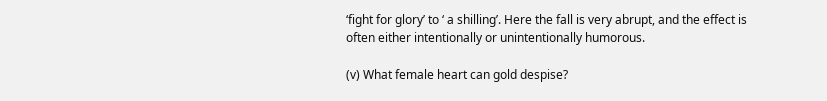‘fight for glory’ to ‘ a shilling’. Here the fall is very abrupt, and the effect is often either intentionally or unintentionally humorous.

(v) What female heart can gold despise?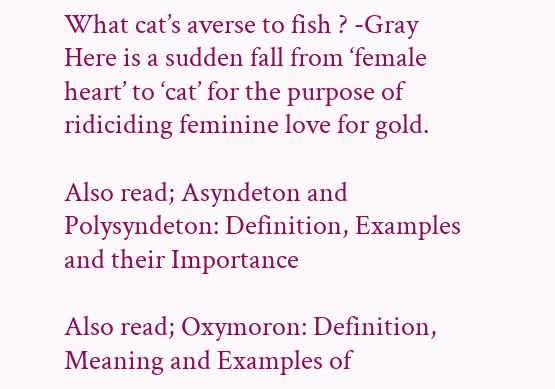What cat’s averse to fish ? -Gray
Here is a sudden fall from ‘female heart’ to ‘cat’ for the purpose of ridiciding feminine love for gold.

Also read; Asyndeton and Polysyndeton: Definition, Examples and their Importance

Also read; Oxymoron: Definition, Meaning and Examples of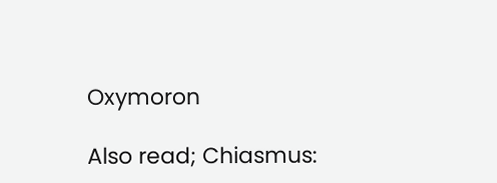Oxymoron

Also read; Chiasmus: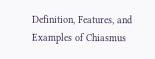Definition, Features, and Examples of Chiasmus